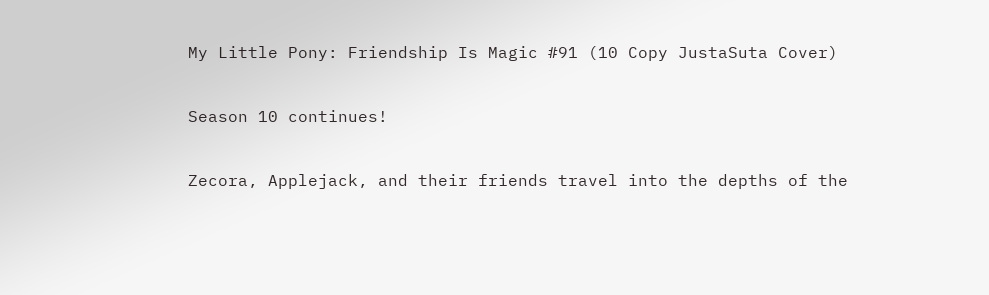My Little Pony: Friendship Is Magic #91 (10 Copy JustaSuta Cover)

Season 10 continues!

Zecora, Applejack, and their friends travel into the depths of the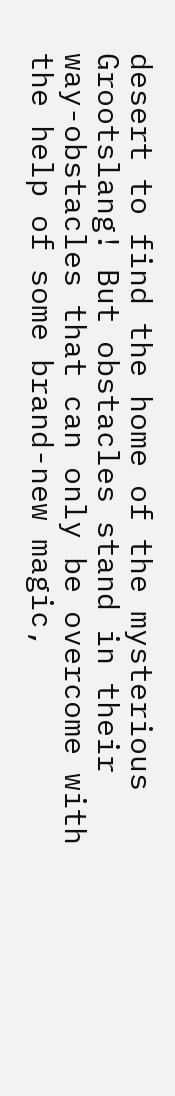desert to find the home of the mysterious Grootslang! But obstacles stand in their way-obstacles that can only be overcome with the help of some brand-new magic,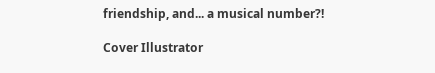friendship, and... a musical number?!

Cover Illustrator